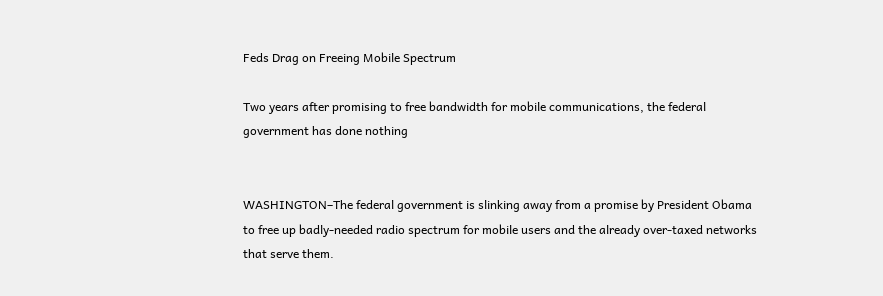Feds Drag on Freeing Mobile Spectrum

Two years after promising to free bandwidth for mobile communications, the federal government has done nothing


WASHINGTON–The federal government is slinking away from a promise by President Obama to free up badly-needed radio spectrum for mobile users and the already over-taxed networks that serve them.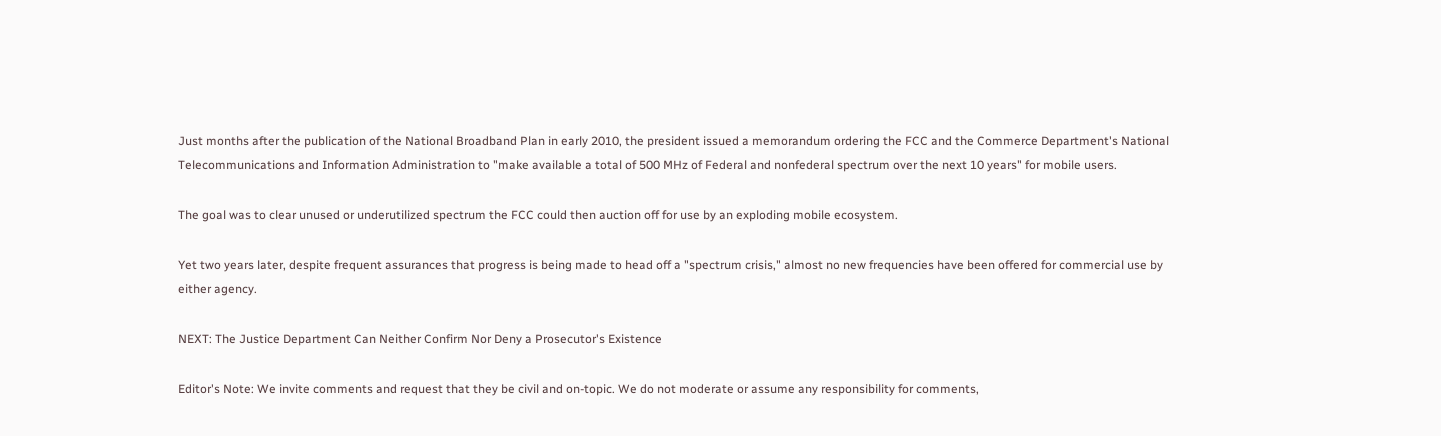Just months after the publication of the National Broadband Plan in early 2010, the president issued a memorandum ordering the FCC and the Commerce Department's National Telecommunications and Information Administration to "make available a total of 500 MHz of Federal and nonfederal spectrum over the next 10 years" for mobile users.

The goal was to clear unused or underutilized spectrum the FCC could then auction off for use by an exploding mobile ecosystem.

Yet two years later, despite frequent assurances that progress is being made to head off a "spectrum crisis," almost no new frequencies have been offered for commercial use by either agency.

NEXT: The Justice Department Can Neither Confirm Nor Deny a Prosecutor's Existence

Editor's Note: We invite comments and request that they be civil and on-topic. We do not moderate or assume any responsibility for comments,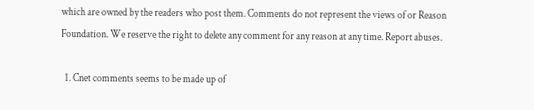which are owned by the readers who post them. Comments do not represent the views of or Reason Foundation. We reserve the right to delete any comment for any reason at any time. Report abuses.

  1. Cnet comments seems to be made up of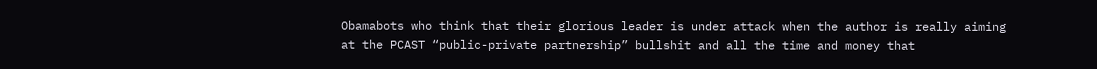Obamabots who think that their glorious leader is under attack when the author is really aiming at the PCAST “public-private partnership” bullshit and all the time and money that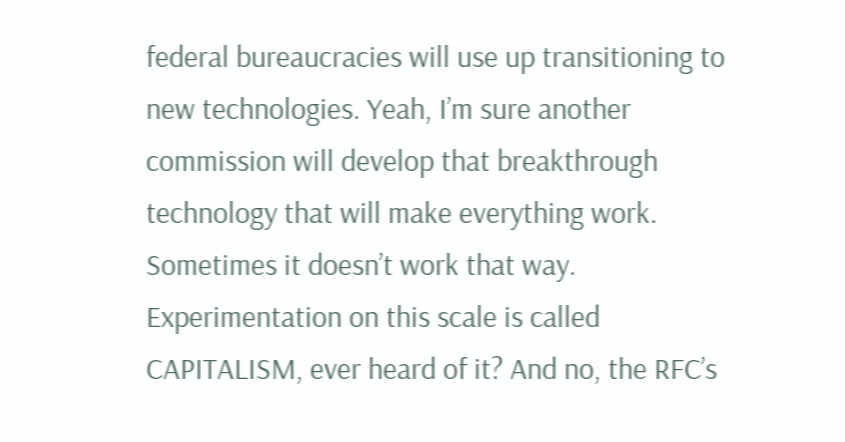federal bureaucracies will use up transitioning to new technologies. Yeah, I’m sure another commission will develop that breakthrough technology that will make everything work. Sometimes it doesn’t work that way. Experimentation on this scale is called CAPITALISM, ever heard of it? And no, the RFC’s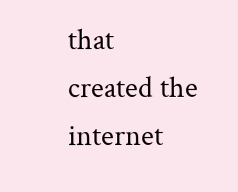that created the internet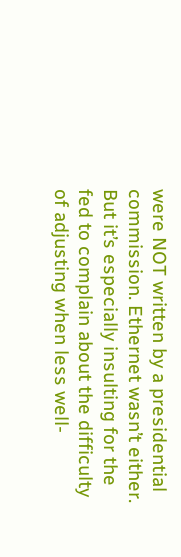were NOT written by a presidential commission. Ethernet wasn’t either. But it’s especially insulting for the fed to complain about the difficulty of adjusting when less well-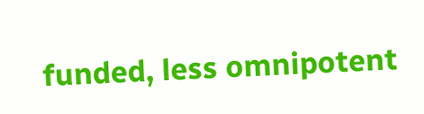funded, less omnipotent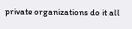private organizations do it all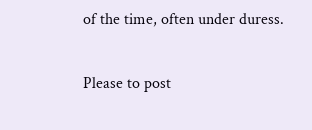of the time, often under duress.

Please to post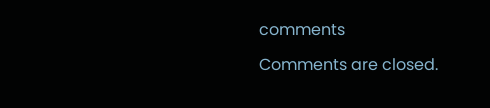comments

Comments are closed.